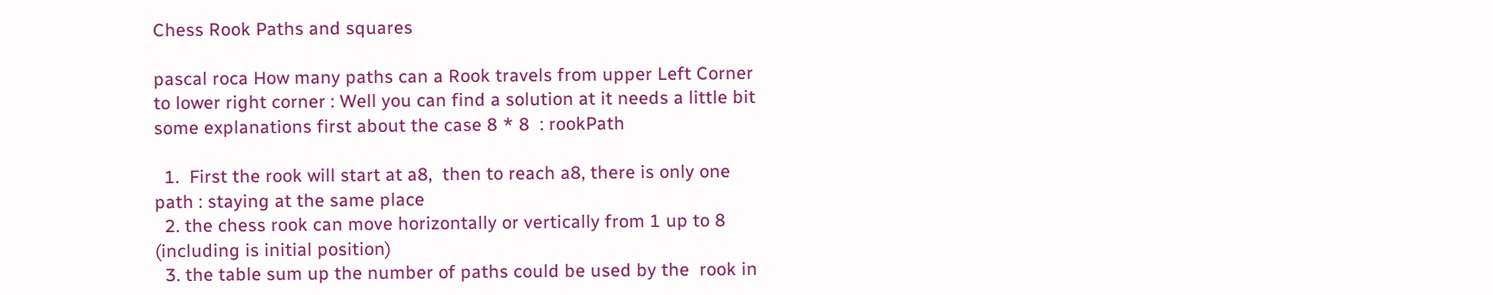Chess Rook Paths and squares

pascal roca How many paths can a Rook travels from upper Left Corner to lower right corner : Well you can find a solution at it needs a little bit some explanations first about the case 8 * 8  : rookPath

  1.  First the rook will start at a8,  then to reach a8, there is only one path : staying at the same place
  2. the chess rook can move horizontally or vertically from 1 up to 8 (including is initial position)
  3. the table sum up the number of paths could be used by the  rook in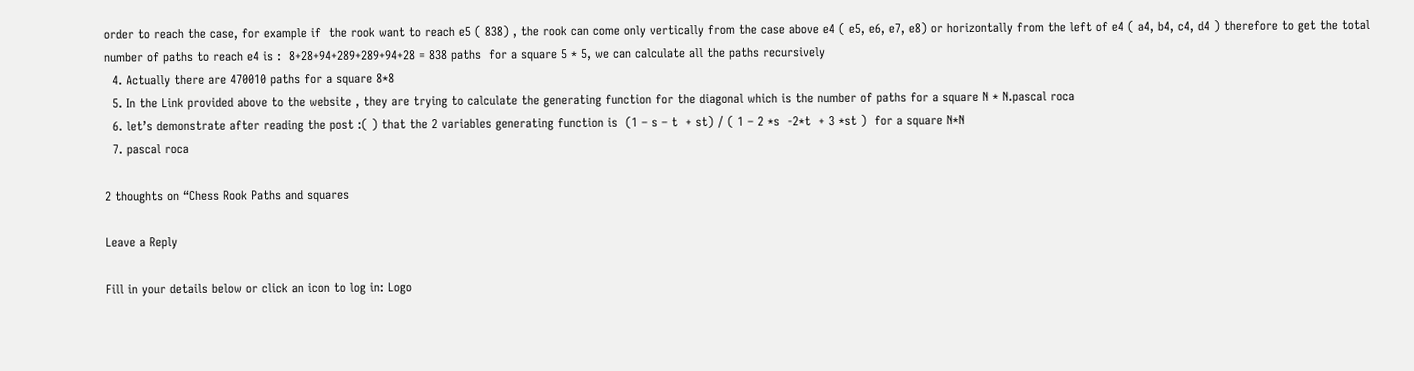order to reach the case, for example if  the rook want to reach e5 ( 838) , the rook can come only vertically from the case above e4 ( e5, e6, e7, e8) or horizontally from the left of e4 ( a4, b4, c4, d4 ) therefore to get the total number of paths to reach e4 is :  8+28+94+289+289+94+28 = 838 paths  for a square 5 * 5, we can calculate all the paths recursively
  4. Actually there are 470010 paths for a square 8*8
  5. In the Link provided above to the website , they are trying to calculate the generating function for the diagonal which is the number of paths for a square N * N.pascal roca
  6. let’s demonstrate after reading the post :( ) that the 2 variables generating function is  (1 – s – t  + st) / ( 1 – 2 *s  -2*t  + 3 *st )  for a square N*N
  7. pascal roca

2 thoughts on “Chess Rook Paths and squares

Leave a Reply

Fill in your details below or click an icon to log in: Logo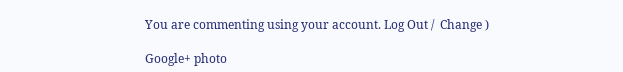You are commenting using your account. Log Out /  Change )

Google+ photo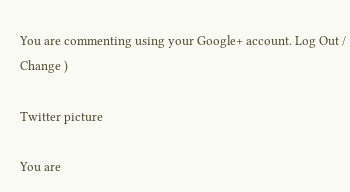You are commenting using your Google+ account. Log Out /  Change )

Twitter picture

You are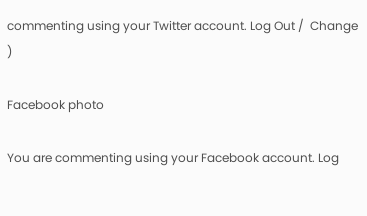commenting using your Twitter account. Log Out /  Change )

Facebook photo

You are commenting using your Facebook account. Log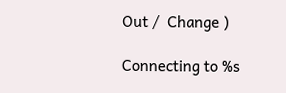Out /  Change )

Connecting to %s